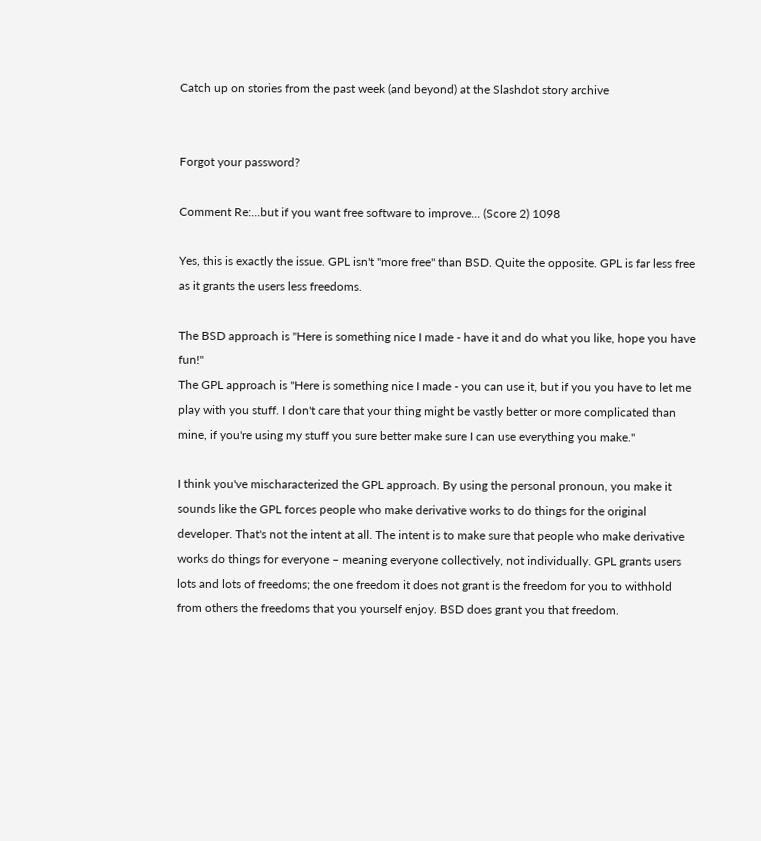Catch up on stories from the past week (and beyond) at the Slashdot story archive


Forgot your password?

Comment Re:...but if you want free software to improve... (Score 2) 1098

Yes, this is exactly the issue. GPL isn't "more free" than BSD. Quite the opposite. GPL is far less free as it grants the users less freedoms.

The BSD approach is "Here is something nice I made - have it and do what you like, hope you have fun!"
The GPL approach is "Here is something nice I made - you can use it, but if you you have to let me play with you stuff. I don't care that your thing might be vastly better or more complicated than mine, if you're using my stuff you sure better make sure I can use everything you make."

I think you've mischaracterized the GPL approach. By using the personal pronoun, you make it sounds like the GPL forces people who make derivative works to do things for the original developer. That's not the intent at all. The intent is to make sure that people who make derivative works do things for everyone – meaning everyone collectively, not individually. GPL grants users lots and lots of freedoms; the one freedom it does not grant is the freedom for you to withhold from others the freedoms that you yourself enjoy. BSD does grant you that freedom.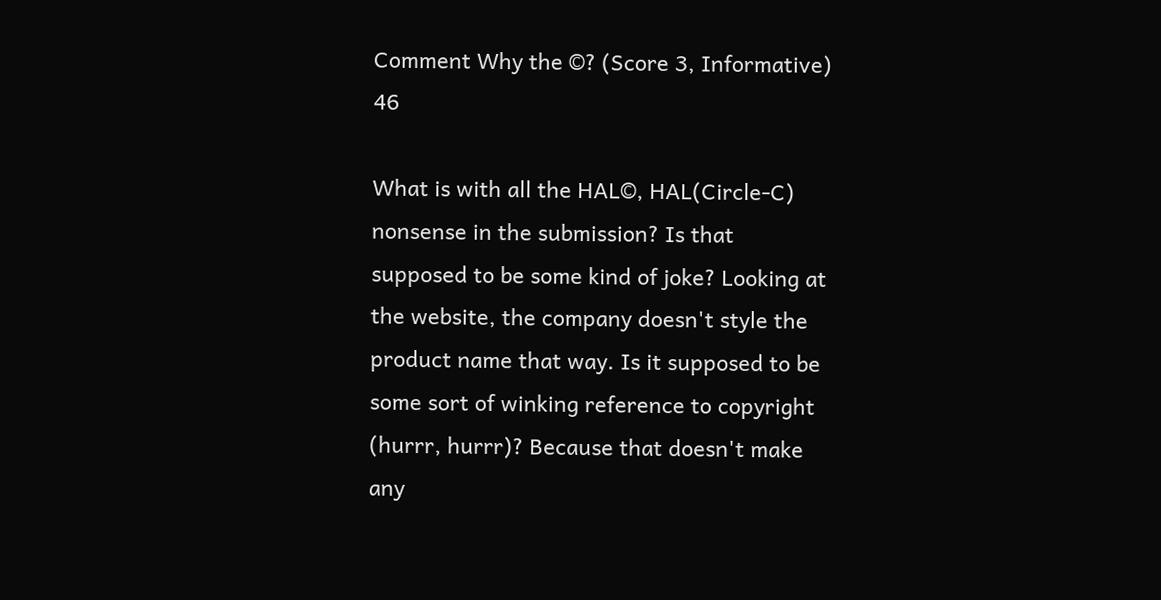Comment Why the ©? (Score 3, Informative) 46

What is with all the HAL©, HAL(Circle-C) nonsense in the submission? Is that supposed to be some kind of joke? Looking at the website, the company doesn't style the product name that way. Is it supposed to be some sort of winking reference to copyright (hurrr, hurrr)? Because that doesn't make any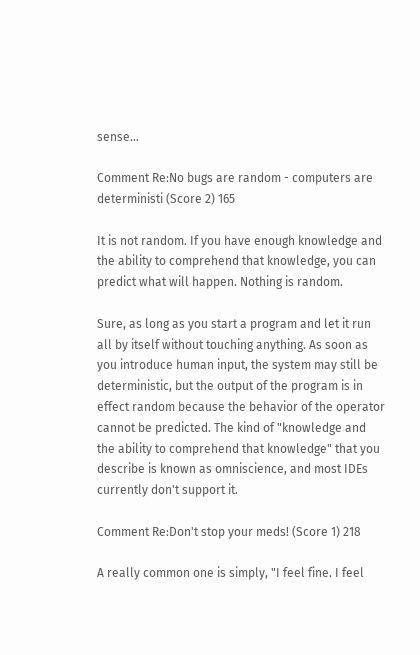sense...

Comment Re:No bugs are random - computers are deterministi (Score 2) 165

It is not random. If you have enough knowledge and the ability to comprehend that knowledge, you can predict what will happen. Nothing is random.

Sure, as long as you start a program and let it run all by itself without touching anything. As soon as you introduce human input, the system may still be deterministic, but the output of the program is in effect random because the behavior of the operator cannot be predicted. The kind of "knowledge and the ability to comprehend that knowledge" that you describe is known as omniscience, and most IDEs currently don't support it.

Comment Re:Don't stop your meds! (Score 1) 218

A really common one is simply, "I feel fine. I feel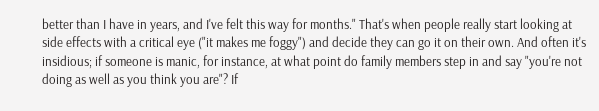better than I have in years, and I've felt this way for months." That's when people really start looking at side effects with a critical eye ("it makes me foggy") and decide they can go it on their own. And often it's insidious; if someone is manic, for instance, at what point do family members step in and say "you're not doing as well as you think you are"? If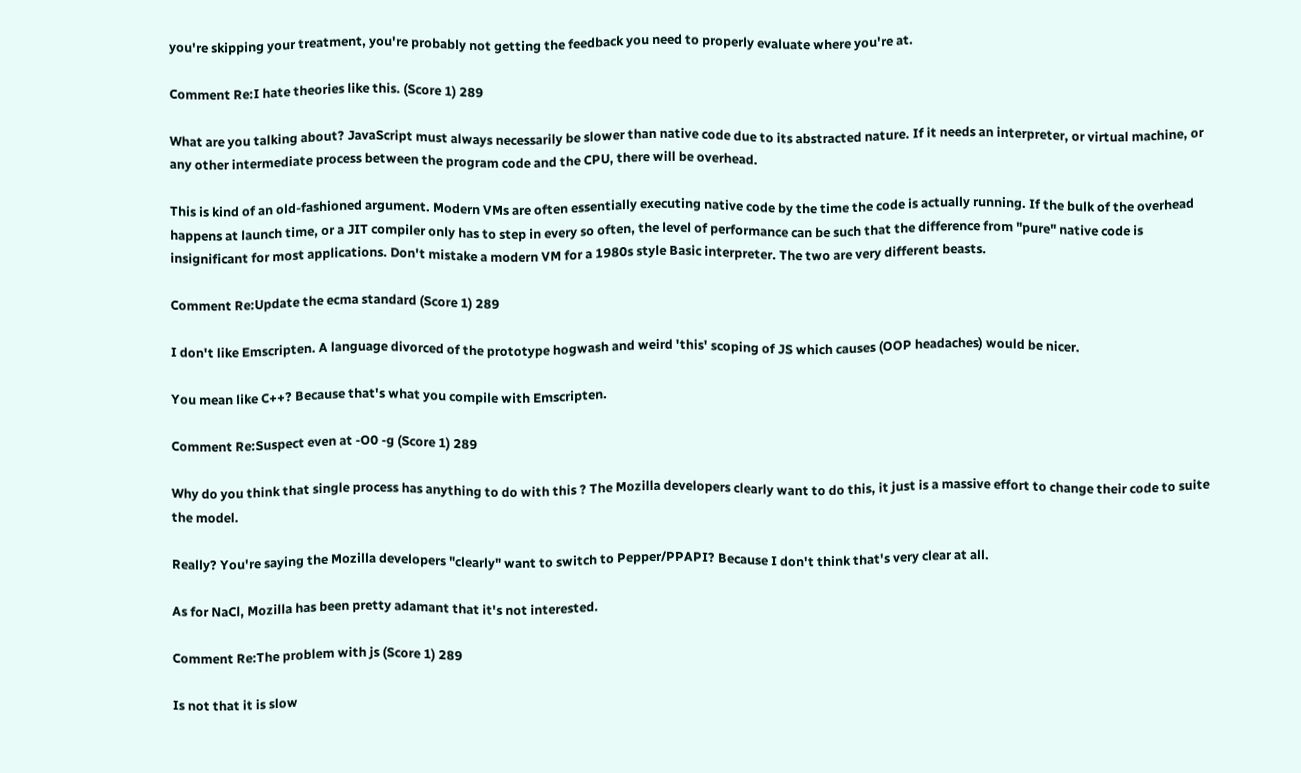you're skipping your treatment, you're probably not getting the feedback you need to properly evaluate where you're at.

Comment Re:I hate theories like this. (Score 1) 289

What are you talking about? JavaScript must always necessarily be slower than native code due to its abstracted nature. If it needs an interpreter, or virtual machine, or any other intermediate process between the program code and the CPU, there will be overhead.

This is kind of an old-fashioned argument. Modern VMs are often essentially executing native code by the time the code is actually running. If the bulk of the overhead happens at launch time, or a JIT compiler only has to step in every so often, the level of performance can be such that the difference from "pure" native code is insignificant for most applications. Don't mistake a modern VM for a 1980s style Basic interpreter. The two are very different beasts.

Comment Re:Update the ecma standard (Score 1) 289

I don't like Emscripten. A language divorced of the prototype hogwash and weird 'this' scoping of JS which causes (OOP headaches) would be nicer.

You mean like C++? Because that's what you compile with Emscripten.

Comment Re:Suspect even at -O0 -g (Score 1) 289

Why do you think that single process has anything to do with this ? The Mozilla developers clearly want to do this, it just is a massive effort to change their code to suite the model.

Really? You're saying the Mozilla developers "clearly" want to switch to Pepper/PPAPI? Because I don't think that's very clear at all.

As for NaCl, Mozilla has been pretty adamant that it's not interested.

Comment Re:The problem with js (Score 1) 289

Is not that it is slow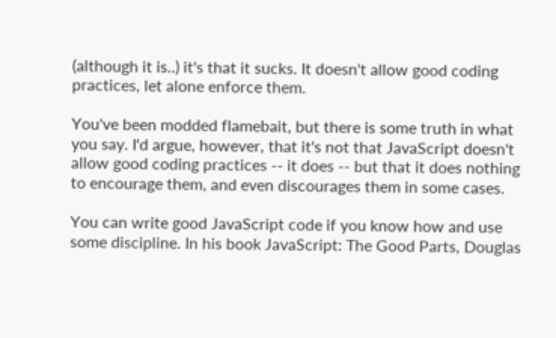(although it is..) it's that it sucks. It doesn't allow good coding practices, let alone enforce them.

You've been modded flamebait, but there is some truth in what you say. I'd argue, however, that it's not that JavaScript doesn't allow good coding practices -- it does -- but that it does nothing to encourage them, and even discourages them in some cases.

You can write good JavaScript code if you know how and use some discipline. In his book JavaScript: The Good Parts, Douglas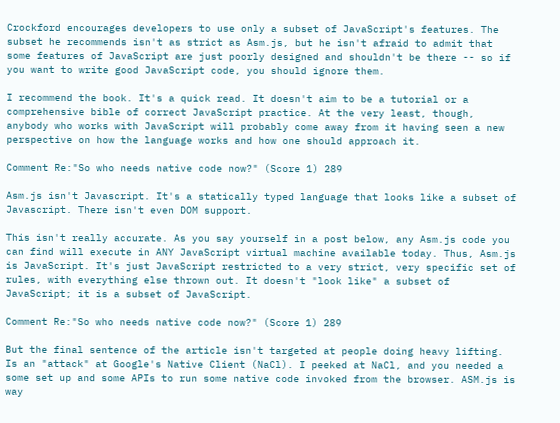Crockford encourages developers to use only a subset of JavaScript's features. The subset he recommends isn't as strict as Asm.js, but he isn't afraid to admit that some features of JavaScript are just poorly designed and shouldn't be there -- so if you want to write good JavaScript code, you should ignore them.

I recommend the book. It's a quick read. It doesn't aim to be a tutorial or a comprehensive bible of correct JavaScript practice. At the very least, though, anybody who works with JavaScript will probably come away from it having seen a new perspective on how the language works and how one should approach it.

Comment Re:"So who needs native code now?" (Score 1) 289

Asm.js isn't Javascript. It's a statically typed language that looks like a subset of Javascript. There isn't even DOM support.

This isn't really accurate. As you say yourself in a post below, any Asm.js code you can find will execute in ANY JavaScript virtual machine available today. Thus, Asm.js is JavaScript. It's just JavaScript restricted to a very strict, very specific set of rules, with everything else thrown out. It doesn't "look like" a subset of JavaScript; it is a subset of JavaScript.

Comment Re:"So who needs native code now?" (Score 1) 289

But the final sentence of the article isn't targeted at people doing heavy lifting. Is an "attack" at Google's Native Client (NaCl). I peeked at NaCl, and you needed a some set up and some APIs to run some native code invoked from the browser. ASM.js is way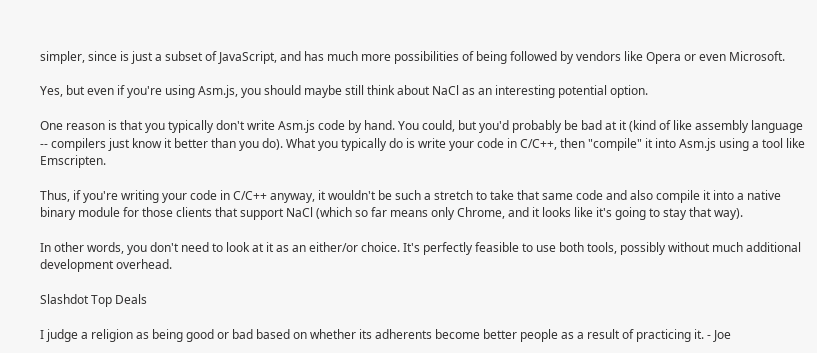simpler, since is just a subset of JavaScript, and has much more possibilities of being followed by vendors like Opera or even Microsoft.

Yes, but even if you're using Asm.js, you should maybe still think about NaCl as an interesting potential option.

One reason is that you typically don't write Asm.js code by hand. You could, but you'd probably be bad at it (kind of like assembly language -- compilers just know it better than you do). What you typically do is write your code in C/C++, then "compile" it into Asm.js using a tool like Emscripten.

Thus, if you're writing your code in C/C++ anyway, it wouldn't be such a stretch to take that same code and also compile it into a native binary module for those clients that support NaCl (which so far means only Chrome, and it looks like it's going to stay that way).

In other words, you don't need to look at it as an either/or choice. It's perfectly feasible to use both tools, possibly without much additional development overhead.

Slashdot Top Deals

I judge a religion as being good or bad based on whether its adherents become better people as a result of practicing it. - Joe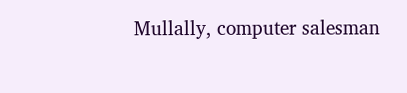Mullally, computer salesman